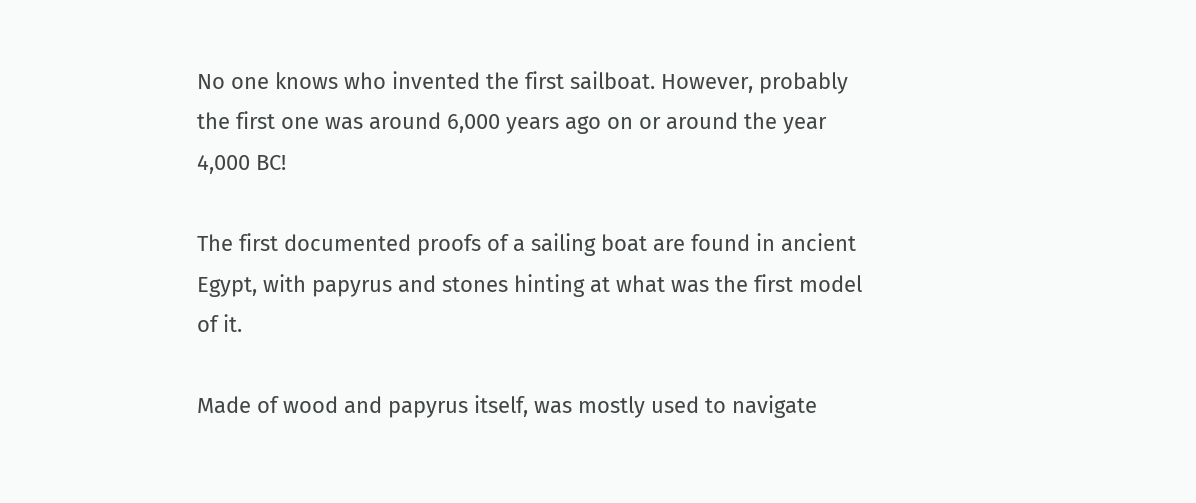No one knows who invented the first sailboat. However, probably the first one was around 6,000 years ago on or around the year 4,000 BC!

The first documented proofs of a sailing boat are found in ancient Egypt, with papyrus and stones hinting at what was the first model of it.

Made of wood and papyrus itself, was mostly used to navigate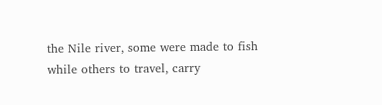the Nile river, some were made to fish while others to travel, carry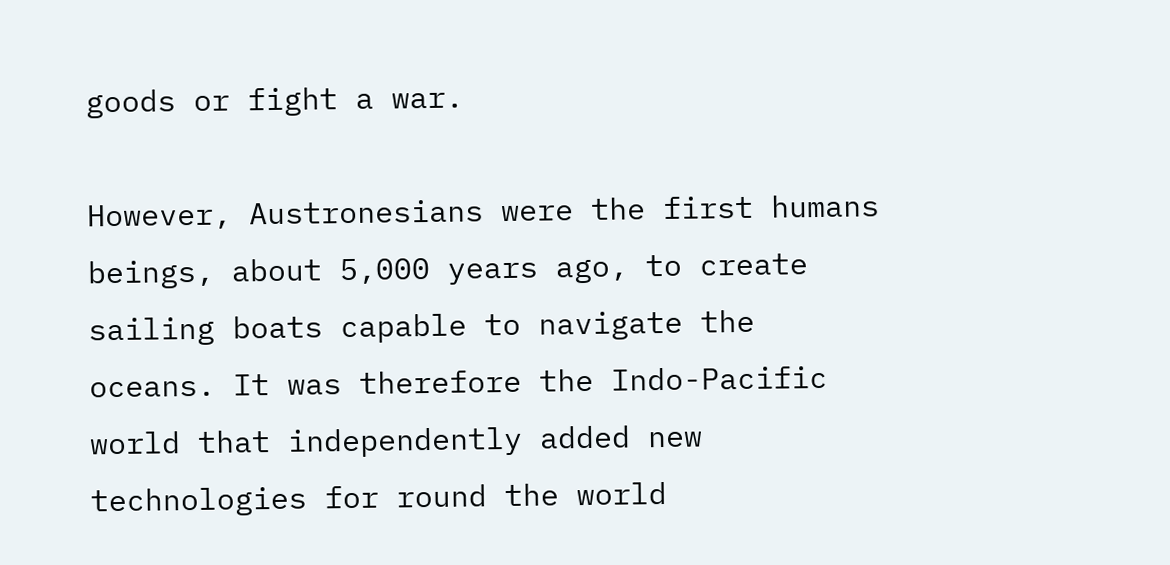goods or fight a war.

However, Austronesians were the first humans beings, about 5,000 years ago, to create sailing boats capable to navigate the oceans. It was therefore the Indo-Pacific world that independently added new technologies for round the world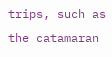trips, such as the catamaran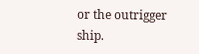or the outrigger ship.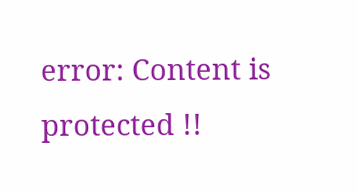error: Content is protected !!